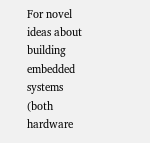For novel ideas about building embedded systems (both hardware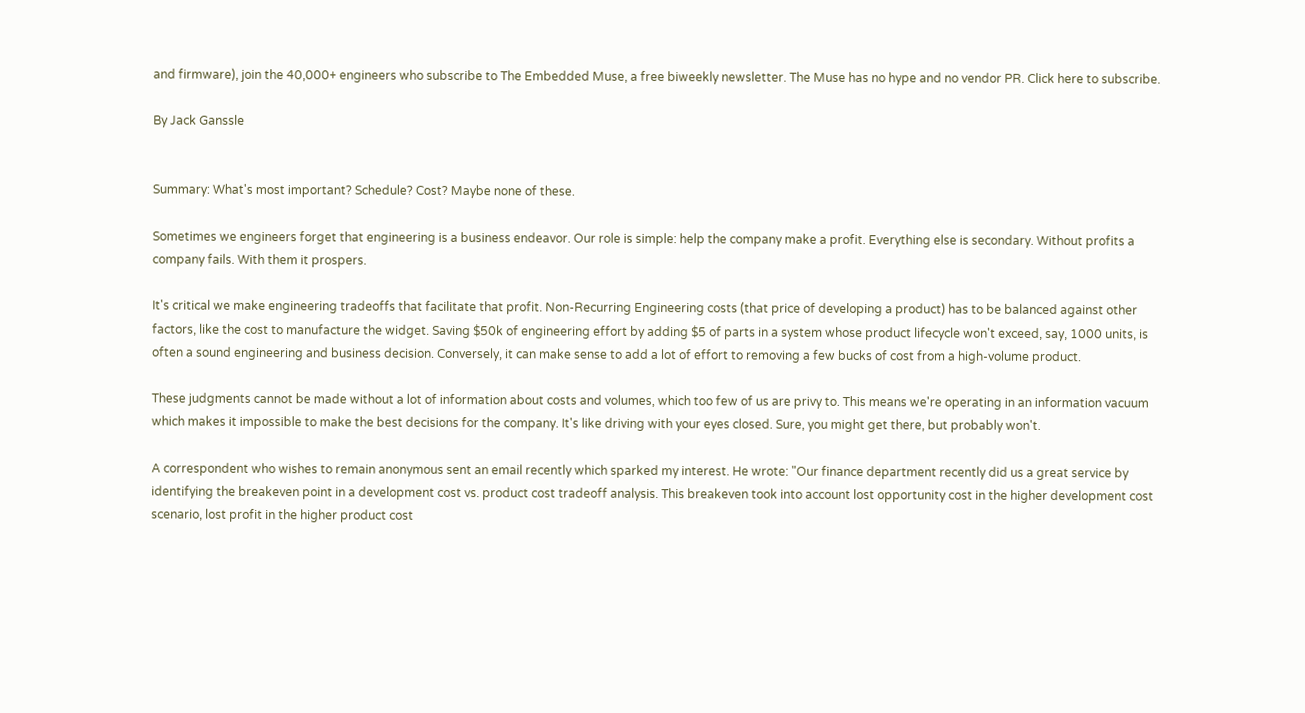and firmware), join the 40,000+ engineers who subscribe to The Embedded Muse, a free biweekly newsletter. The Muse has no hype and no vendor PR. Click here to subscribe.

By Jack Ganssle


Summary: What's most important? Schedule? Cost? Maybe none of these.

Sometimes we engineers forget that engineering is a business endeavor. Our role is simple: help the company make a profit. Everything else is secondary. Without profits a company fails. With them it prospers.

It's critical we make engineering tradeoffs that facilitate that profit. Non-Recurring Engineering costs (that price of developing a product) has to be balanced against other factors, like the cost to manufacture the widget. Saving $50k of engineering effort by adding $5 of parts in a system whose product lifecycle won't exceed, say, 1000 units, is often a sound engineering and business decision. Conversely, it can make sense to add a lot of effort to removing a few bucks of cost from a high-volume product.

These judgments cannot be made without a lot of information about costs and volumes, which too few of us are privy to. This means we're operating in an information vacuum which makes it impossible to make the best decisions for the company. It's like driving with your eyes closed. Sure, you might get there, but probably won't.

A correspondent who wishes to remain anonymous sent an email recently which sparked my interest. He wrote: "Our finance department recently did us a great service by identifying the breakeven point in a development cost vs. product cost tradeoff analysis. This breakeven took into account lost opportunity cost in the higher development cost scenario, lost profit in the higher product cost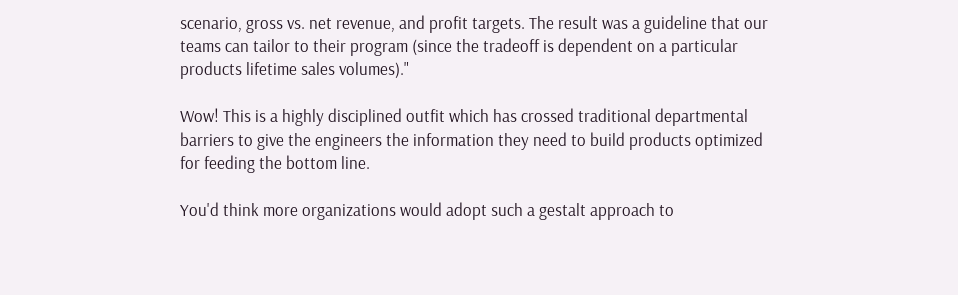scenario, gross vs. net revenue, and profit targets. The result was a guideline that our teams can tailor to their program (since the tradeoff is dependent on a particular products lifetime sales volumes)."

Wow! This is a highly disciplined outfit which has crossed traditional departmental barriers to give the engineers the information they need to build products optimized for feeding the bottom line.

You'd think more organizations would adopt such a gestalt approach to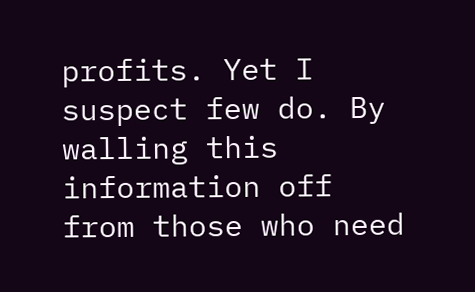profits. Yet I suspect few do. By walling this information off from those who need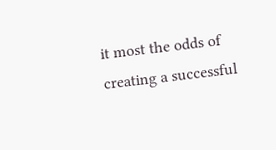it most the odds of creating a successful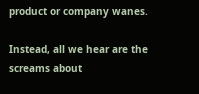product or company wanes.

Instead, all we hear are the screams about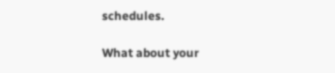schedules.

What about your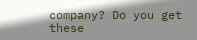company? Do you get these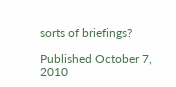sorts of briefings?

Published October 7, 2010